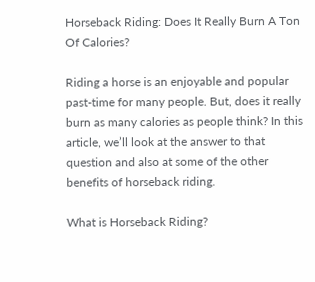Horseback Riding: Does It Really Burn A Ton Of Calories?

Riding a horse is an enjoyable and popular past-time for many people. But, does it really burn as many calories as people think? In this article, we’ll look at the answer to that question and also at some of the other benefits of horseback riding.

What is Horseback Riding?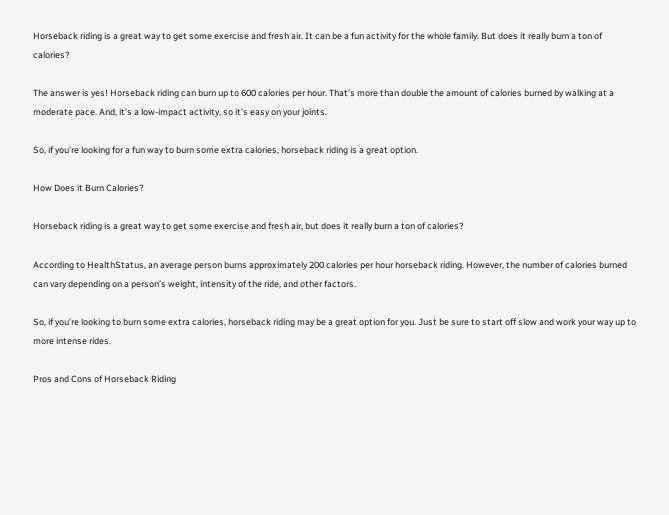Horseback riding is a great way to get some exercise and fresh air. It can be a fun activity for the whole family. But does it really burn a ton of calories?

The answer is yes! Horseback riding can burn up to 600 calories per hour. That’s more than double the amount of calories burned by walking at a moderate pace. And, it’s a low-impact activity, so it’s easy on your joints.

So, if you’re looking for a fun way to burn some extra calories, horseback riding is a great option.

How Does it Burn Calories?

Horseback riding is a great way to get some exercise and fresh air, but does it really burn a ton of calories?

According to HealthStatus, an average person burns approximately 200 calories per hour horseback riding. However, the number of calories burned can vary depending on a person’s weight, intensity of the ride, and other factors.

So, if you’re looking to burn some extra calories, horseback riding may be a great option for you. Just be sure to start off slow and work your way up to more intense rides.

Pros and Cons of Horseback Riding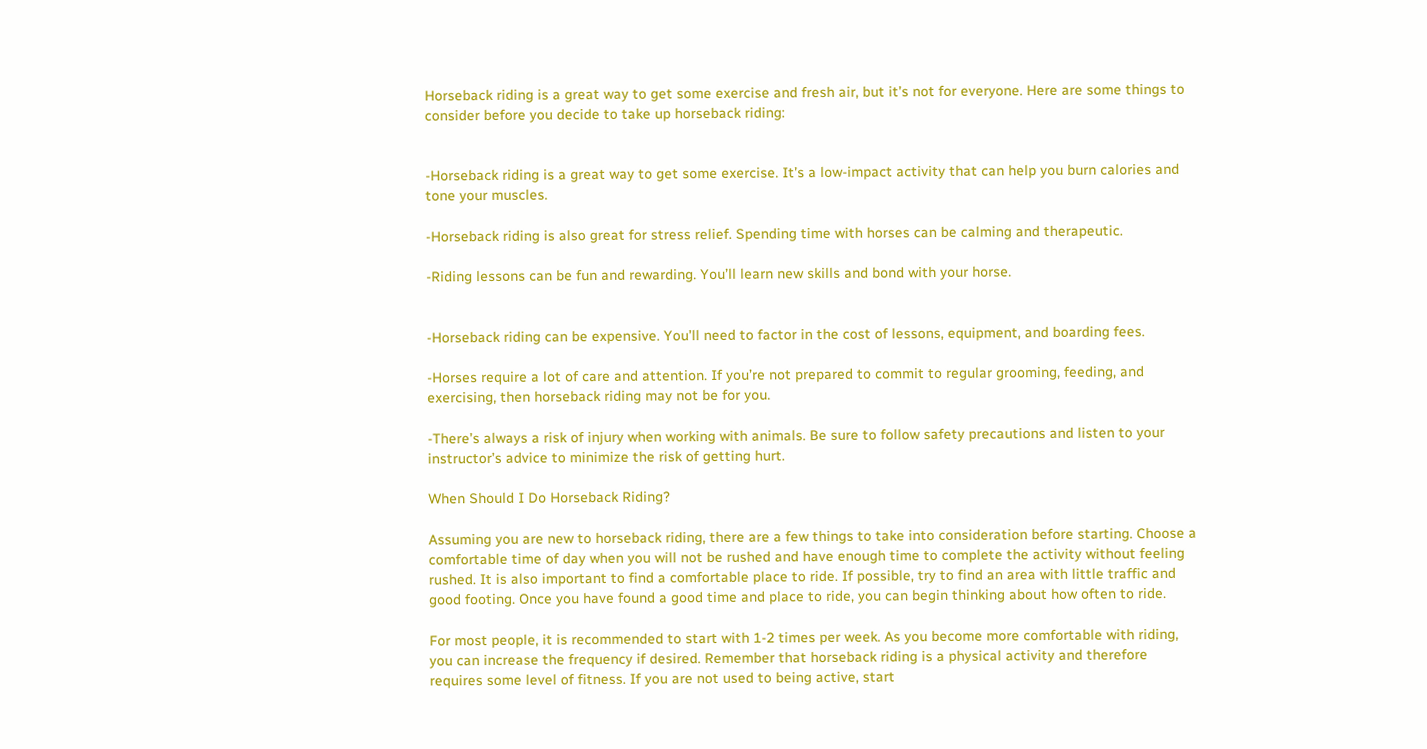Horseback riding is a great way to get some exercise and fresh air, but it’s not for everyone. Here are some things to consider before you decide to take up horseback riding:


-Horseback riding is a great way to get some exercise. It’s a low-impact activity that can help you burn calories and tone your muscles.

-Horseback riding is also great for stress relief. Spending time with horses can be calming and therapeutic.

-Riding lessons can be fun and rewarding. You’ll learn new skills and bond with your horse.


-Horseback riding can be expensive. You’ll need to factor in the cost of lessons, equipment, and boarding fees.

-Horses require a lot of care and attention. If you’re not prepared to commit to regular grooming, feeding, and exercising, then horseback riding may not be for you.

-There’s always a risk of injury when working with animals. Be sure to follow safety precautions and listen to your instructor’s advice to minimize the risk of getting hurt.

When Should I Do Horseback Riding?

Assuming you are new to horseback riding, there are a few things to take into consideration before starting. Choose a comfortable time of day when you will not be rushed and have enough time to complete the activity without feeling rushed. It is also important to find a comfortable place to ride. If possible, try to find an area with little traffic and good footing. Once you have found a good time and place to ride, you can begin thinking about how often to ride.

For most people, it is recommended to start with 1-2 times per week. As you become more comfortable with riding, you can increase the frequency if desired. Remember that horseback riding is a physical activity and therefore requires some level of fitness. If you are not used to being active, start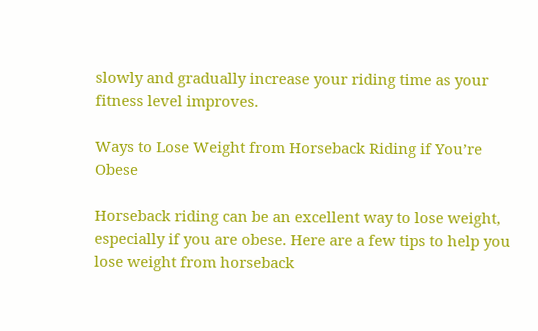slowly and gradually increase your riding time as your fitness level improves.

Ways to Lose Weight from Horseback Riding if You’re Obese

Horseback riding can be an excellent way to lose weight, especially if you are obese. Here are a few tips to help you lose weight from horseback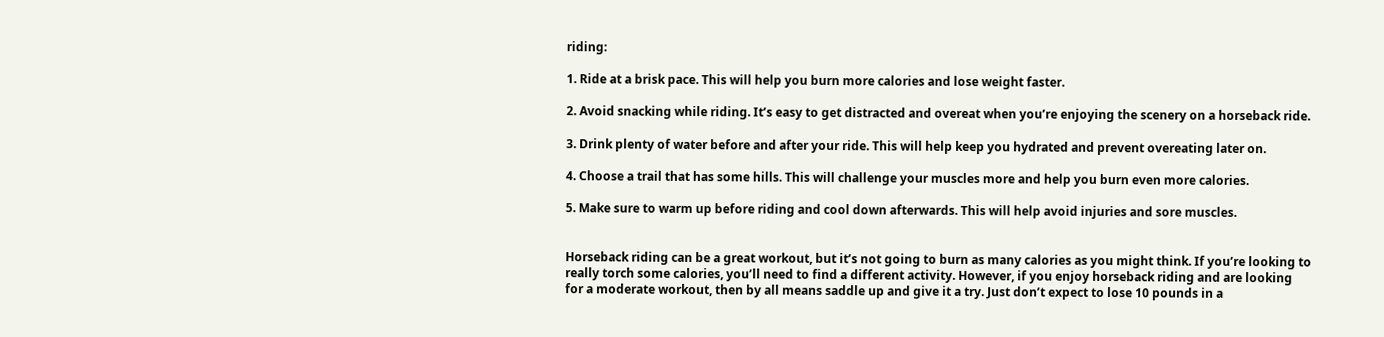riding:

1. Ride at a brisk pace. This will help you burn more calories and lose weight faster.

2. Avoid snacking while riding. It’s easy to get distracted and overeat when you’re enjoying the scenery on a horseback ride.

3. Drink plenty of water before and after your ride. This will help keep you hydrated and prevent overeating later on.

4. Choose a trail that has some hills. This will challenge your muscles more and help you burn even more calories.

5. Make sure to warm up before riding and cool down afterwards. This will help avoid injuries and sore muscles.


Horseback riding can be a great workout, but it’s not going to burn as many calories as you might think. If you’re looking to really torch some calories, you’ll need to find a different activity. However, if you enjoy horseback riding and are looking for a moderate workout, then by all means saddle up and give it a try. Just don’t expect to lose 10 pounds in a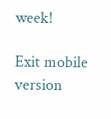week!

Exit mobile version